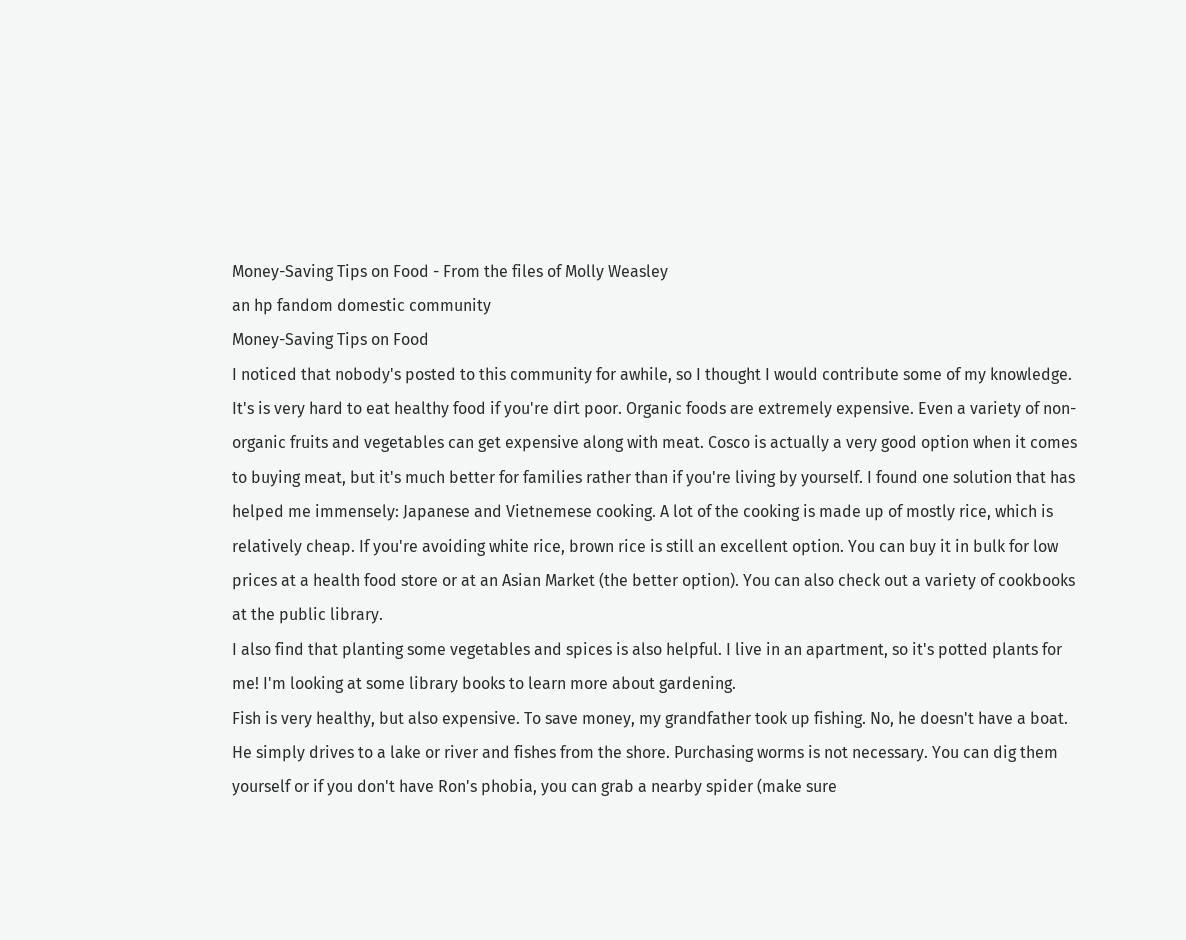Money-Saving Tips on Food - From the files of Molly Weasley
an hp fandom domestic community
Money-Saving Tips on Food
I noticed that nobody's posted to this community for awhile, so I thought I would contribute some of my knowledge. It's is very hard to eat healthy food if you're dirt poor. Organic foods are extremely expensive. Even a variety of non-organic fruits and vegetables can get expensive along with meat. Cosco is actually a very good option when it comes to buying meat, but it's much better for families rather than if you're living by yourself. I found one solution that has helped me immensely: Japanese and Vietnemese cooking. A lot of the cooking is made up of mostly rice, which is relatively cheap. If you're avoiding white rice, brown rice is still an excellent option. You can buy it in bulk for low prices at a health food store or at an Asian Market (the better option). You can also check out a variety of cookbooks at the public library.
I also find that planting some vegetables and spices is also helpful. I live in an apartment, so it's potted plants for me! I'm looking at some library books to learn more about gardening.
Fish is very healthy, but also expensive. To save money, my grandfather took up fishing. No, he doesn't have a boat. He simply drives to a lake or river and fishes from the shore. Purchasing worms is not necessary. You can dig them yourself or if you don't have Ron's phobia, you can grab a nearby spider (make sure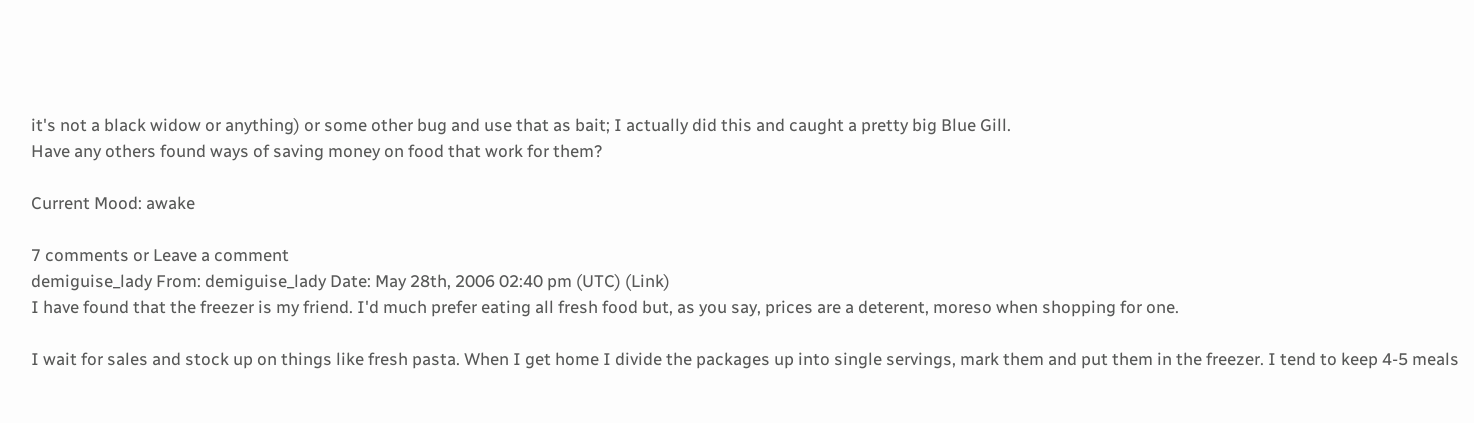it's not a black widow or anything) or some other bug and use that as bait; I actually did this and caught a pretty big Blue Gill.
Have any others found ways of saving money on food that work for them?

Current Mood: awake

7 comments or Leave a comment
demiguise_lady From: demiguise_lady Date: May 28th, 2006 02:40 pm (UTC) (Link)
I have found that the freezer is my friend. I'd much prefer eating all fresh food but, as you say, prices are a deterent, moreso when shopping for one.

I wait for sales and stock up on things like fresh pasta. When I get home I divide the packages up into single servings, mark them and put them in the freezer. I tend to keep 4-5 meals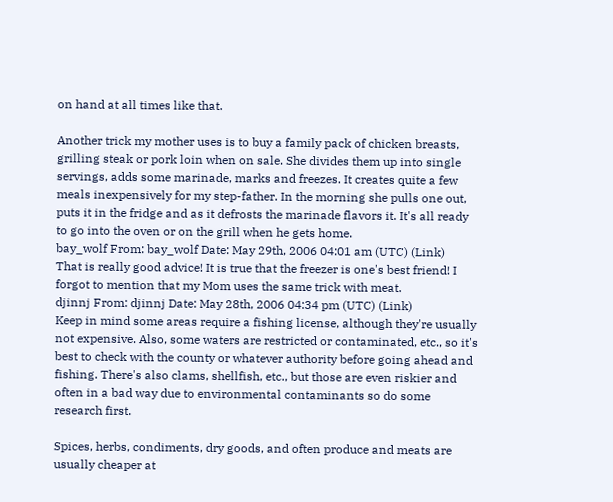on hand at all times like that.

Another trick my mother uses is to buy a family pack of chicken breasts, grilling steak or pork loin when on sale. She divides them up into single servings, adds some marinade, marks and freezes. It creates quite a few meals inexpensively for my step-father. In the morning she pulls one out, puts it in the fridge and as it defrosts the marinade flavors it. It's all ready to go into the oven or on the grill when he gets home.
bay_wolf From: bay_wolf Date: May 29th, 2006 04:01 am (UTC) (Link)
That is really good advice! It is true that the freezer is one's best friend! I forgot to mention that my Mom uses the same trick with meat.
djinnj From: djinnj Date: May 28th, 2006 04:34 pm (UTC) (Link)
Keep in mind some areas require a fishing license, although they're usually not expensive. Also, some waters are restricted or contaminated, etc., so it's best to check with the county or whatever authority before going ahead and fishing. There's also clams, shellfish, etc., but those are even riskier and often in a bad way due to environmental contaminants so do some research first.

Spices, herbs, condiments, dry goods, and often produce and meats are usually cheaper at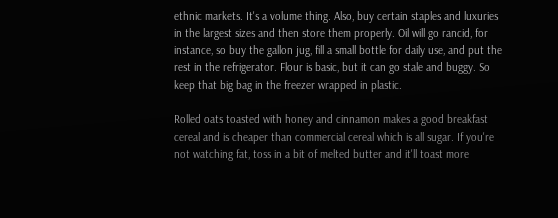ethnic markets. It's a volume thing. Also, buy certain staples and luxuries in the largest sizes and then store them properly. Oil will go rancid, for instance, so buy the gallon jug, fill a small bottle for daily use, and put the rest in the refrigerator. Flour is basic, but it can go stale and buggy. So keep that big bag in the freezer wrapped in plastic.

Rolled oats toasted with honey and cinnamon makes a good breakfast cereal and is cheaper than commercial cereal which is all sugar. If you're not watching fat, toss in a bit of melted butter and it'll toast more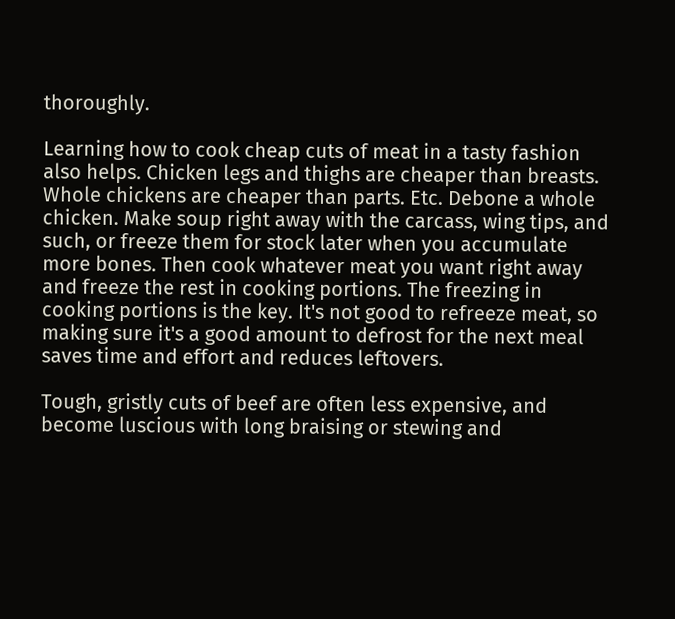thoroughly.

Learning how to cook cheap cuts of meat in a tasty fashion also helps. Chicken legs and thighs are cheaper than breasts. Whole chickens are cheaper than parts. Etc. Debone a whole chicken. Make soup right away with the carcass, wing tips, and such, or freeze them for stock later when you accumulate more bones. Then cook whatever meat you want right away and freeze the rest in cooking portions. The freezing in cooking portions is the key. It's not good to refreeze meat, so making sure it's a good amount to defrost for the next meal saves time and effort and reduces leftovers.

Tough, gristly cuts of beef are often less expensive, and become luscious with long braising or stewing and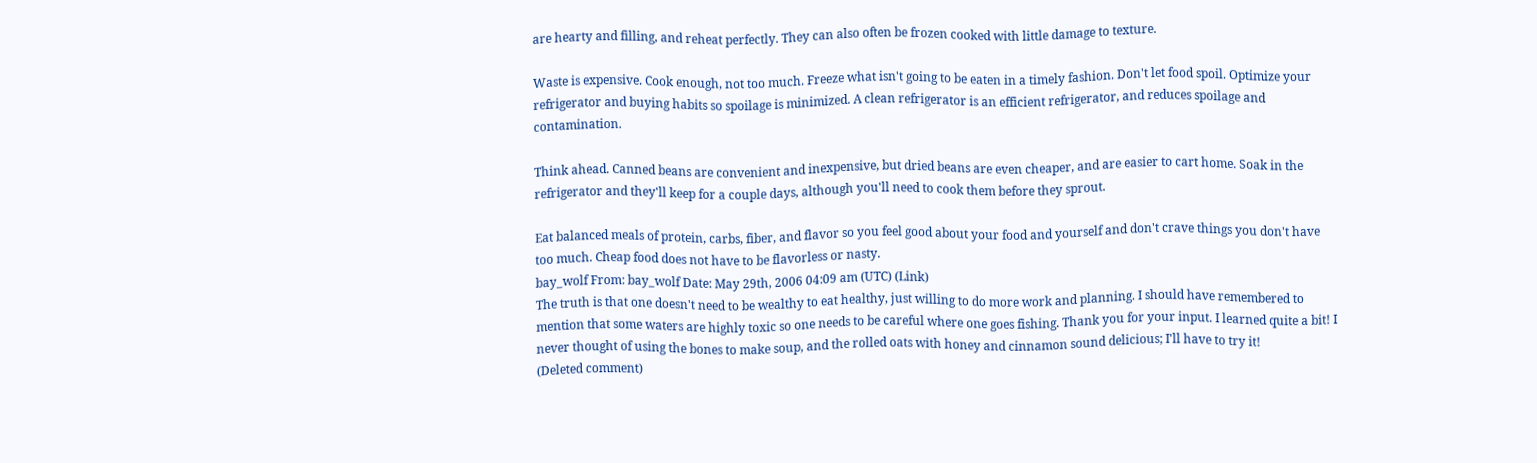are hearty and filling, and reheat perfectly. They can also often be frozen cooked with little damage to texture.

Waste is expensive. Cook enough, not too much. Freeze what isn't going to be eaten in a timely fashion. Don't let food spoil. Optimize your refrigerator and buying habits so spoilage is minimized. A clean refrigerator is an efficient refrigerator, and reduces spoilage and contamination.

Think ahead. Canned beans are convenient and inexpensive, but dried beans are even cheaper, and are easier to cart home. Soak in the refrigerator and they'll keep for a couple days, although you'll need to cook them before they sprout.

Eat balanced meals of protein, carbs, fiber, and flavor so you feel good about your food and yourself and don't crave things you don't have too much. Cheap food does not have to be flavorless or nasty.
bay_wolf From: bay_wolf Date: May 29th, 2006 04:09 am (UTC) (Link)
The truth is that one doesn't need to be wealthy to eat healthy, just willing to do more work and planning. I should have remembered to mention that some waters are highly toxic so one needs to be careful where one goes fishing. Thank you for your input. I learned quite a bit! I never thought of using the bones to make soup, and the rolled oats with honey and cinnamon sound delicious; I'll have to try it!
(Deleted comment)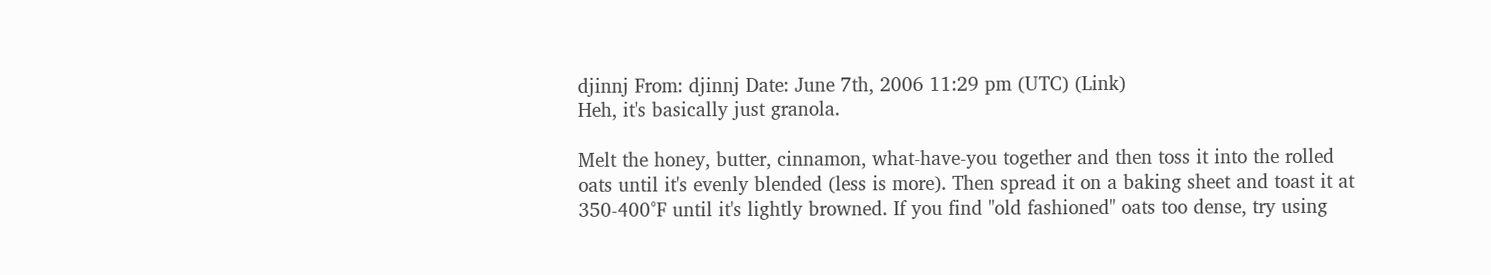djinnj From: djinnj Date: June 7th, 2006 11:29 pm (UTC) (Link)
Heh, it's basically just granola.

Melt the honey, butter, cinnamon, what-have-you together and then toss it into the rolled oats until it's evenly blended (less is more). Then spread it on a baking sheet and toast it at 350-400°F until it's lightly browned. If you find "old fashioned" oats too dense, try using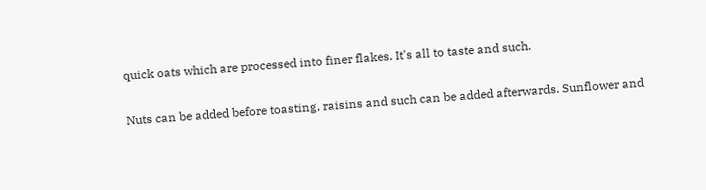quick oats which are processed into finer flakes. It's all to taste and such.

Nuts can be added before toasting, raisins and such can be added afterwards. Sunflower and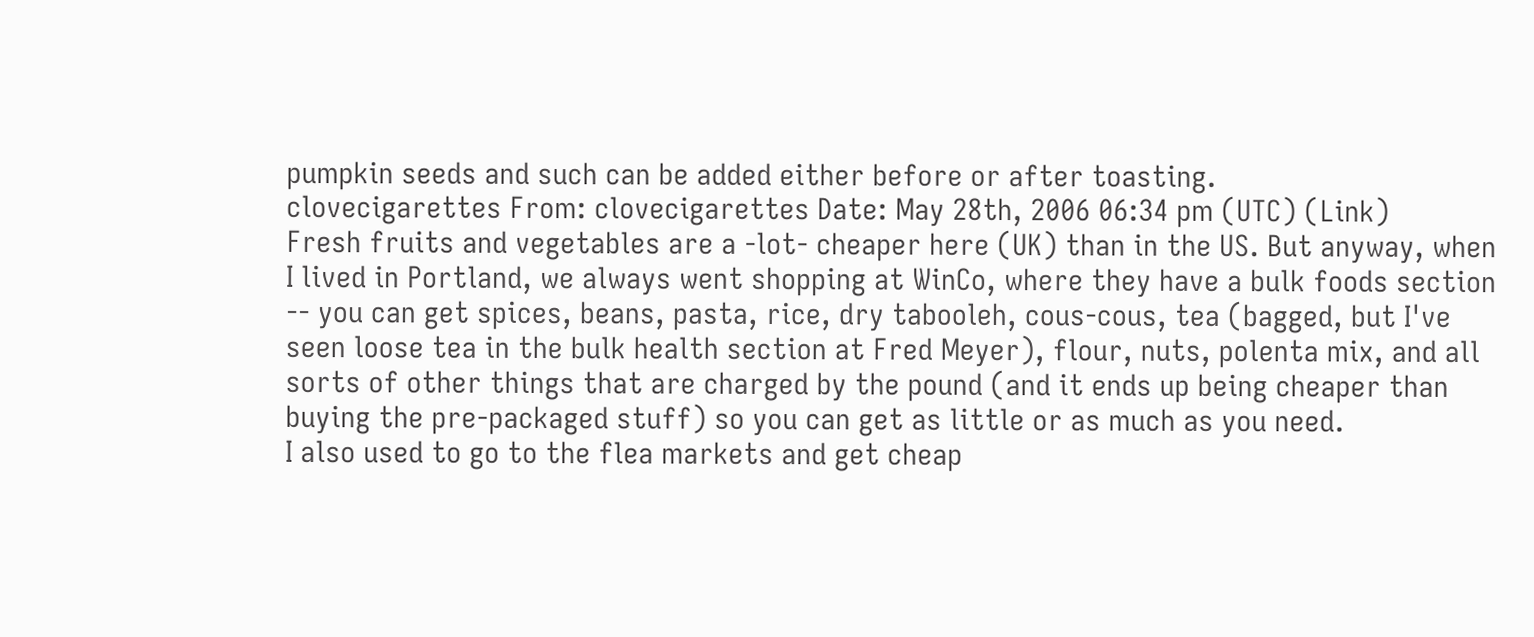pumpkin seeds and such can be added either before or after toasting.
clovecigarettes From: clovecigarettes Date: May 28th, 2006 06:34 pm (UTC) (Link)
Fresh fruits and vegetables are a -lot- cheaper here (UK) than in the US. But anyway, when I lived in Portland, we always went shopping at WinCo, where they have a bulk foods section -- you can get spices, beans, pasta, rice, dry tabooleh, cous-cous, tea (bagged, but I've seen loose tea in the bulk health section at Fred Meyer), flour, nuts, polenta mix, and all sorts of other things that are charged by the pound (and it ends up being cheaper than buying the pre-packaged stuff) so you can get as little or as much as you need.
I also used to go to the flea markets and get cheap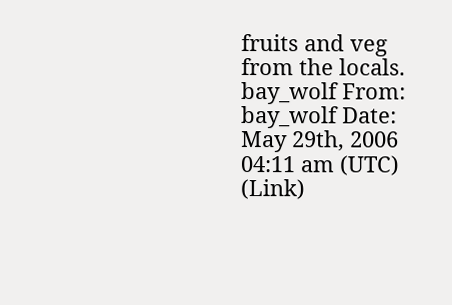fruits and veg from the locals.
bay_wolf From: bay_wolf Date: May 29th, 2006 04:11 am (UTC) (Link)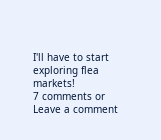I'll have to start exploring flea markets!
7 comments or Leave a comment